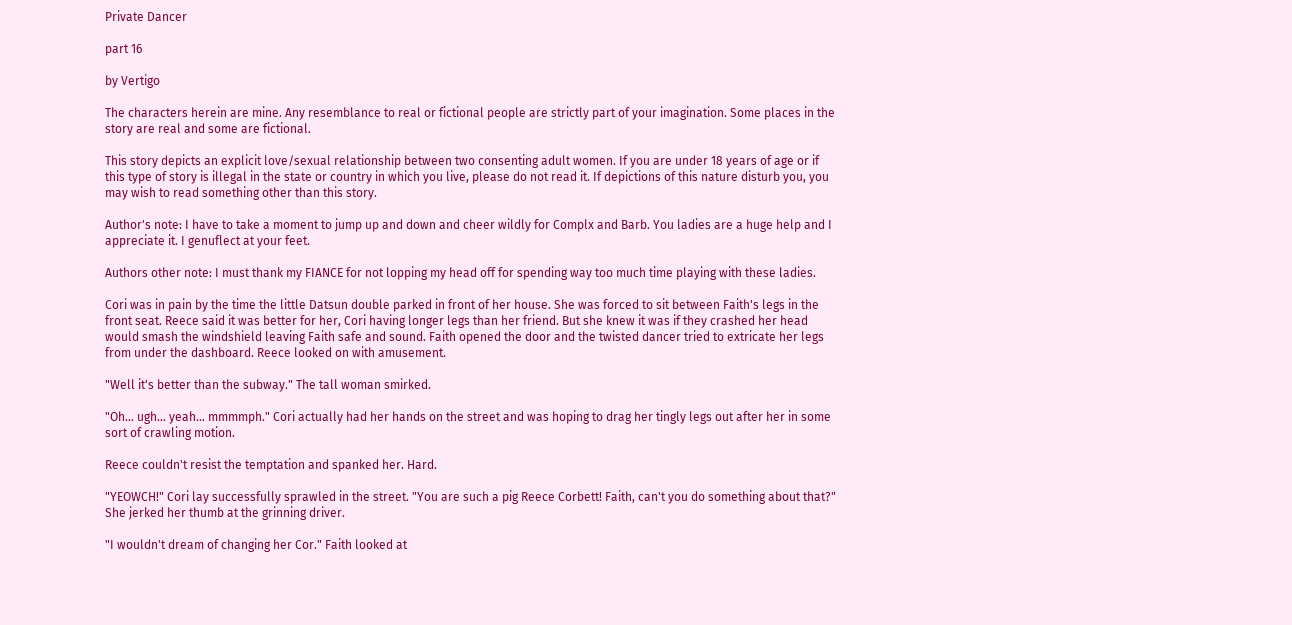Private Dancer

part 16

by Vertigo

The characters herein are mine. Any resemblance to real or fictional people are strictly part of your imagination. Some places in the story are real and some are fictional.

This story depicts an explicit love/sexual relationship between two consenting adult women. If you are under 18 years of age or if this type of story is illegal in the state or country in which you live, please do not read it. If depictions of this nature disturb you, you may wish to read something other than this story.

Author's note: I have to take a moment to jump up and down and cheer wildly for Complx and Barb. You ladies are a huge help and I appreciate it. I genuflect at your feet.

Authors other note: I must thank my FIANCE for not lopping my head off for spending way too much time playing with these ladies.

Cori was in pain by the time the little Datsun double parked in front of her house. She was forced to sit between Faith's legs in the front seat. Reece said it was better for her, Cori having longer legs than her friend. But she knew it was if they crashed her head would smash the windshield leaving Faith safe and sound. Faith opened the door and the twisted dancer tried to extricate her legs from under the dashboard. Reece looked on with amusement.

"Well it's better than the subway." The tall woman smirked.

"Oh… ugh… yeah… mmmmph." Cori actually had her hands on the street and was hoping to drag her tingly legs out after her in some sort of crawling motion.

Reece couldn't resist the temptation and spanked her. Hard.

"YEOWCH!" Cori lay successfully sprawled in the street. "You are such a pig Reece Corbett! Faith, can't you do something about that?" She jerked her thumb at the grinning driver.

"I wouldn't dream of changing her Cor." Faith looked at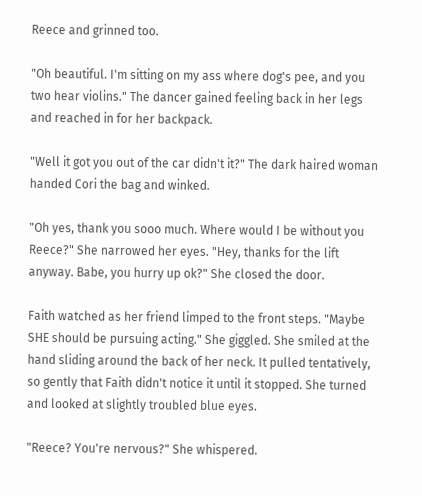Reece and grinned too.

"Oh beautiful. I'm sitting on my ass where dog's pee, and you two hear violins." The dancer gained feeling back in her legs and reached in for her backpack.

"Well it got you out of the car didn't it?" The dark haired woman handed Cori the bag and winked.

"Oh yes, thank you sooo much. Where would I be without you Reece?" She narrowed her eyes. "Hey, thanks for the lift anyway. Babe, you hurry up ok?" She closed the door.

Faith watched as her friend limped to the front steps. "Maybe SHE should be pursuing acting." She giggled. She smiled at the hand sliding around the back of her neck. It pulled tentatively, so gently that Faith didn't notice it until it stopped. She turned and looked at slightly troubled blue eyes.

"Reece? You're nervous?" She whispered.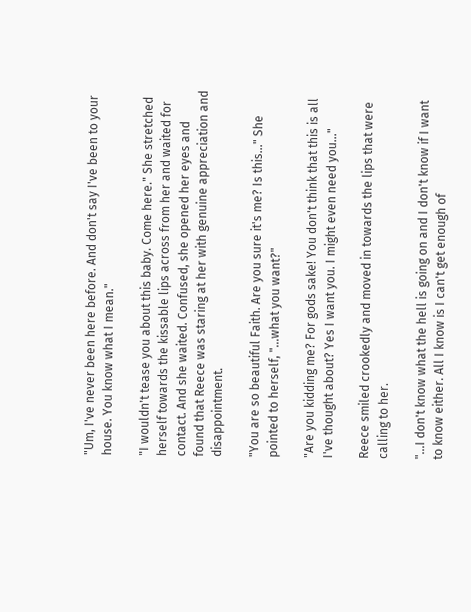"Um, I've never been here before. And don't say I've been to your house. You know what I mean."

"I wouldn't tease you about this baby. Come here." She stretched herself towards the kissable lips across from her and waited for contact. And she waited. Confused, she opened her eyes and found that Reece was staring at her with genuine appreciation and disappointment.

"You are so beautiful Faith. Are you sure it's me? Is this…" She pointed to herself, "…what you want?"

"Are you kidding me? For gods sake! You don't think that this is all I've thought about? Yes I want you. I might even need you…"

Reece smiled crookedly and moved in towards the lips that were calling to her.

"…I don't know what the hell is going on and I don't know if I want to know either. All I know is I can't get enough of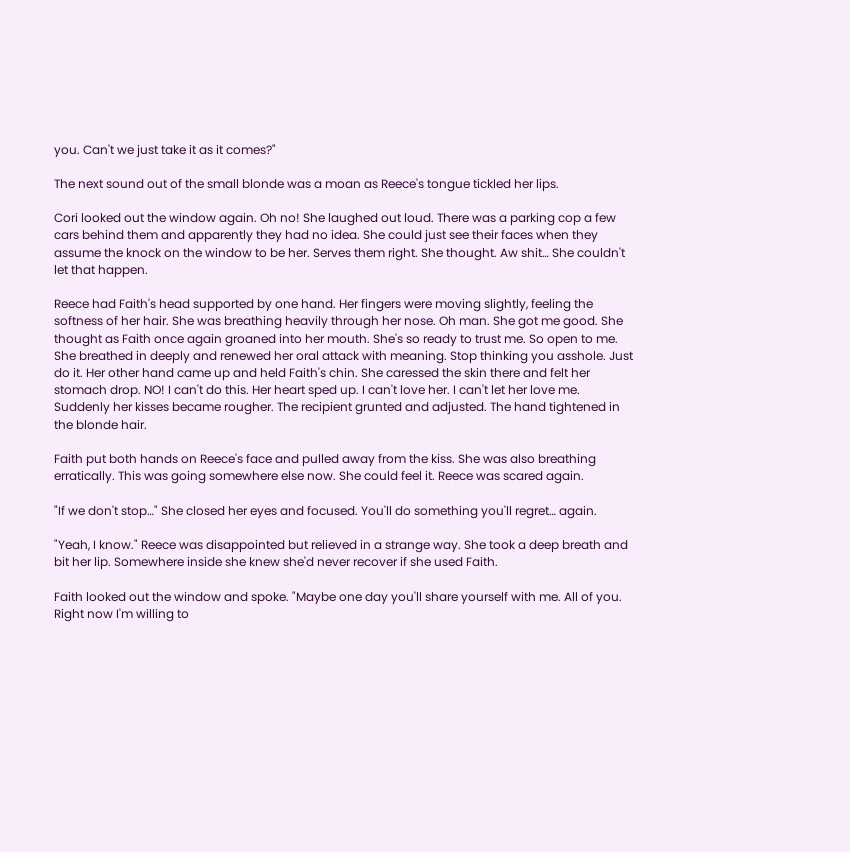you. Can't we just take it as it comes?"

The next sound out of the small blonde was a moan as Reece's tongue tickled her lips.

Cori looked out the window again. Oh no! She laughed out loud. There was a parking cop a few cars behind them and apparently they had no idea. She could just see their faces when they assume the knock on the window to be her. Serves them right. She thought. Aw shit… She couldn't let that happen.

Reece had Faith's head supported by one hand. Her fingers were moving slightly, feeling the softness of her hair. She was breathing heavily through her nose. Oh man. She got me good. She thought as Faith once again groaned into her mouth. She's so ready to trust me. So open to me. She breathed in deeply and renewed her oral attack with meaning. Stop thinking you asshole. Just do it. Her other hand came up and held Faith's chin. She caressed the skin there and felt her stomach drop. NO! I can't do this. Her heart sped up. I can't love her. I can't let her love me. Suddenly her kisses became rougher. The recipient grunted and adjusted. The hand tightened in the blonde hair.

Faith put both hands on Reece's face and pulled away from the kiss. She was also breathing erratically. This was going somewhere else now. She could feel it. Reece was scared again.

"If we don't stop…" She closed her eyes and focused. You'll do something you'll regret… again.

"Yeah, I know." Reece was disappointed but relieved in a strange way. She took a deep breath and bit her lip. Somewhere inside she knew she'd never recover if she used Faith.

Faith looked out the window and spoke. "Maybe one day you'll share yourself with me. All of you. Right now I'm willing to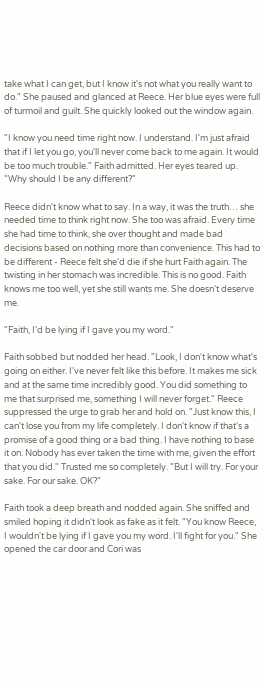take what I can get, but I know it's not what you really want to do." She paused and glanced at Reece. Her blue eyes were full of turmoil and guilt. She quickly looked out the window again.

"I know you need time right now. I understand. I'm just afraid that if I let you go, you'll never come back to me again. It would be too much trouble." Faith admitted. Her eyes teared up. "Why should I be any different?"

Reece didn't know what to say. In a way, it was the truth… she needed time to think right now. She too was afraid. Every time she had time to think, she over thought and made bad decisions based on nothing more than convenience. This had to be different - Reece felt she'd die if she hurt Faith again. The twisting in her stomach was incredible. This is no good. Faith knows me too well, yet she still wants me. She doesn't deserve me.

"Faith, I'd be lying if I gave you my word."

Faith sobbed but nodded her head. "Look, I don't know what's going on either. I've never felt like this before. It makes me sick and at the same time incredibly good. You did something to me that surprised me, something I will never forget." Reece suppressed the urge to grab her and hold on. "Just know this, I can't lose you from my life completely. I don't know if that's a promise of a good thing or a bad thing. I have nothing to base it on. Nobody has ever taken the time with me, given the effort that you did." Trusted me so completely. "But I will try. For your sake. For our sake. OK?"

Faith took a deep breath and nodded again. She sniffed and smiled hoping it didn't look as fake as it felt. "You know Reece, I wouldn't be lying if I gave you my word. I'll fight for you." She opened the car door and Cori was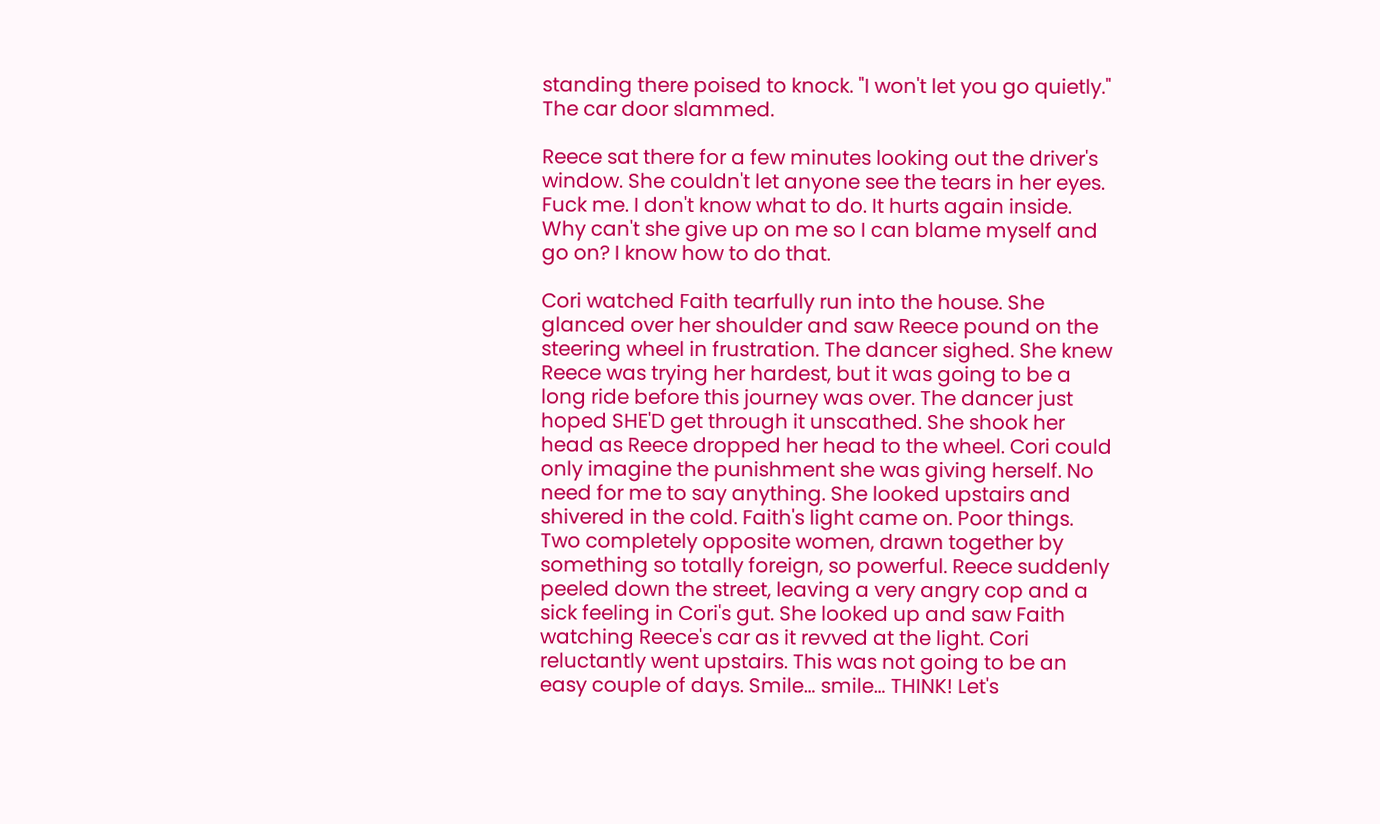standing there poised to knock. "I won't let you go quietly." The car door slammed.

Reece sat there for a few minutes looking out the driver's window. She couldn't let anyone see the tears in her eyes. Fuck me. I don't know what to do. It hurts again inside. Why can't she give up on me so I can blame myself and go on? I know how to do that.

Cori watched Faith tearfully run into the house. She glanced over her shoulder and saw Reece pound on the steering wheel in frustration. The dancer sighed. She knew Reece was trying her hardest, but it was going to be a long ride before this journey was over. The dancer just hoped SHE'D get through it unscathed. She shook her head as Reece dropped her head to the wheel. Cori could only imagine the punishment she was giving herself. No need for me to say anything. She looked upstairs and shivered in the cold. Faith's light came on. Poor things. Two completely opposite women, drawn together by something so totally foreign, so powerful. Reece suddenly peeled down the street, leaving a very angry cop and a sick feeling in Cori's gut. She looked up and saw Faith watching Reece's car as it revved at the light. Cori reluctantly went upstairs. This was not going to be an easy couple of days. Smile… smile… THINK! Let's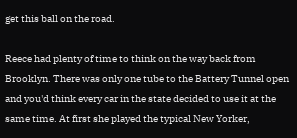get this ball on the road.

Reece had plenty of time to think on the way back from Brooklyn. There was only one tube to the Battery Tunnel open and you'd think every car in the state decided to use it at the same time. At first she played the typical New Yorker,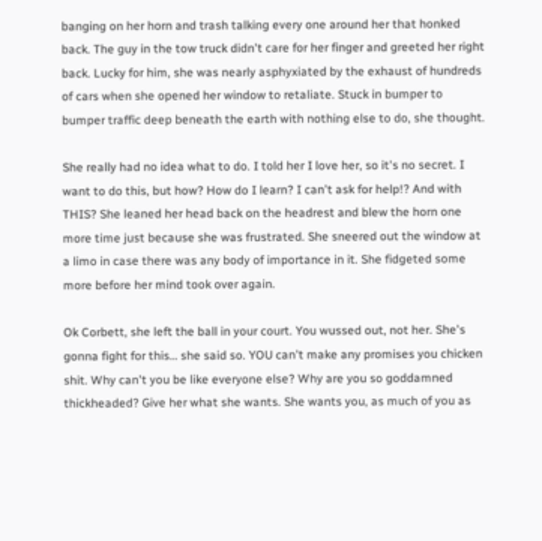banging on her horn and trash talking every one around her that honked back. The guy in the tow truck didn't care for her finger and greeted her right back. Lucky for him, she was nearly asphyxiated by the exhaust of hundreds of cars when she opened her window to retaliate. Stuck in bumper to bumper traffic deep beneath the earth with nothing else to do, she thought.

She really had no idea what to do. I told her I love her, so it's no secret. I want to do this, but how? How do I learn? I can't ask for help!? And with THIS? She leaned her head back on the headrest and blew the horn one more time just because she was frustrated. She sneered out the window at a limo in case there was any body of importance in it. She fidgeted some more before her mind took over again.

Ok Corbett, she left the ball in your court. You wussed out, not her. She's gonna fight for this… she said so. YOU can't make any promises you chicken shit. Why can't you be like everyone else? Why are you so goddamned thickheaded? Give her what she wants. She wants you, as much of you as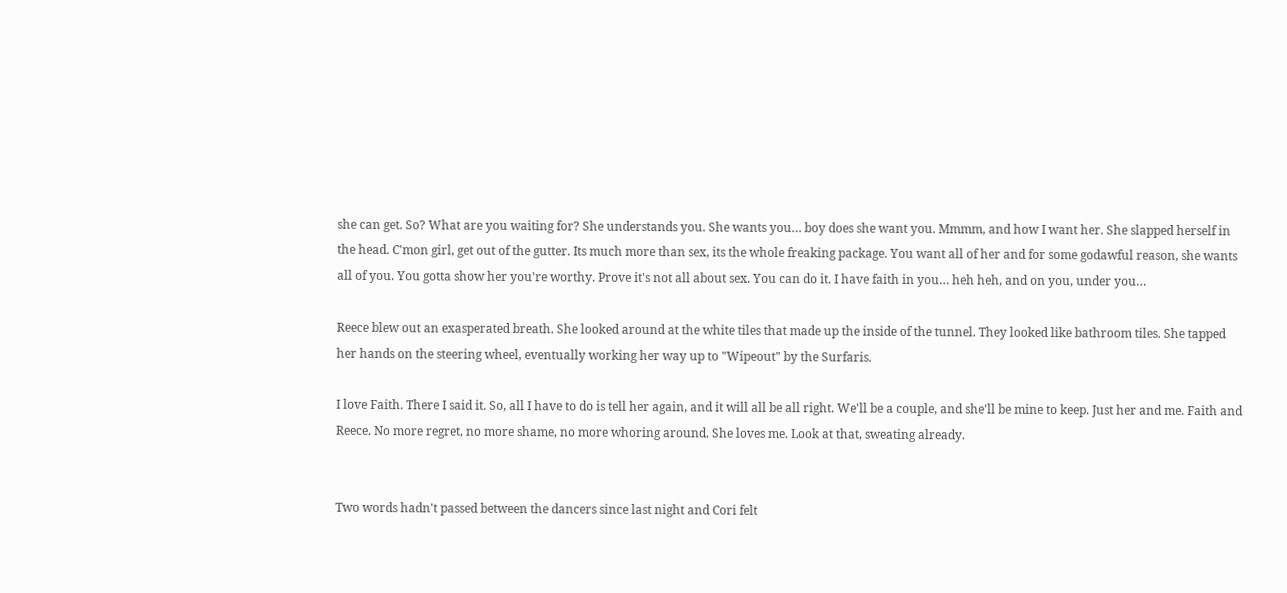she can get. So? What are you waiting for? She understands you. She wants you… boy does she want you. Mmmm, and how I want her. She slapped herself in the head. C'mon girl, get out of the gutter. Its much more than sex, its the whole freaking package. You want all of her and for some godawful reason, she wants all of you. You gotta show her you're worthy. Prove it's not all about sex. You can do it. I have faith in you… heh heh, and on you, under you…

Reece blew out an exasperated breath. She looked around at the white tiles that made up the inside of the tunnel. They looked like bathroom tiles. She tapped her hands on the steering wheel, eventually working her way up to "Wipeout" by the Surfaris.

I love Faith. There I said it. So, all I have to do is tell her again, and it will all be all right. We'll be a couple, and she'll be mine to keep. Just her and me. Faith and Reece. No more regret, no more shame, no more whoring around. She loves me. Look at that, sweating already.


Two words hadn't passed between the dancers since last night and Cori felt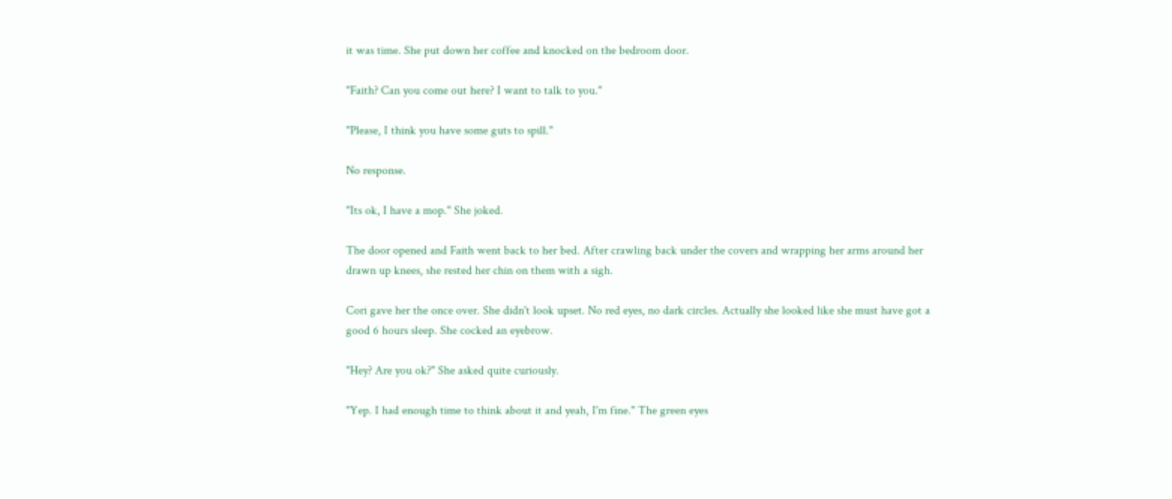it was time. She put down her coffee and knocked on the bedroom door.

"Faith? Can you come out here? I want to talk to you."

"Please, I think you have some guts to spill."

No response.

"Its ok, I have a mop." She joked.

The door opened and Faith went back to her bed. After crawling back under the covers and wrapping her arms around her drawn up knees, she rested her chin on them with a sigh.

Cori gave her the once over. She didn't look upset. No red eyes, no dark circles. Actually she looked like she must have got a good 6 hours sleep. She cocked an eyebrow.

"Hey? Are you ok?" She asked quite curiously.

"Yep. I had enough time to think about it and yeah, I'm fine." The green eyes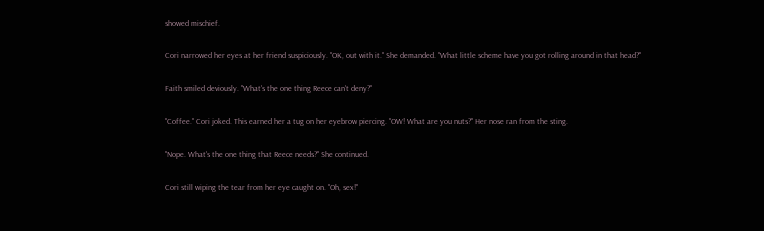showed mischief.

Cori narrowed her eyes at her friend suspiciously. "OK, out with it." She demanded. "What little scheme have you got rolling around in that head?"

Faith smiled deviously. "What's the one thing Reece can't deny?"

"Coffee." Cori joked. This earned her a tug on her eyebrow piercing. "OW! What are you nuts?" Her nose ran from the sting.

"Nope. What's the one thing that Reece needs?" She continued.

Cori still wiping the tear from her eye caught on. "Oh, sex!"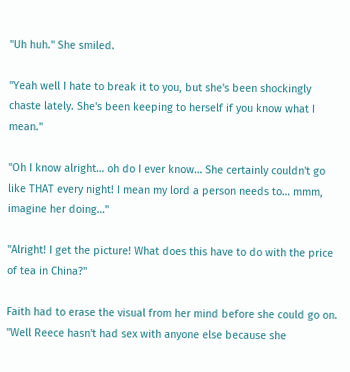"Uh huh." She smiled.

"Yeah well I hate to break it to you, but she's been shockingly chaste lately. She's been keeping to herself if you know what I mean."

"Oh I know alright… oh do I ever know… She certainly couldn't go like THAT every night! I mean my lord a person needs to… mmm, imagine her doing…"

"Alright! I get the picture! What does this have to do with the price of tea in China?"

Faith had to erase the visual from her mind before she could go on. "Well Reece hasn't had sex with anyone else because she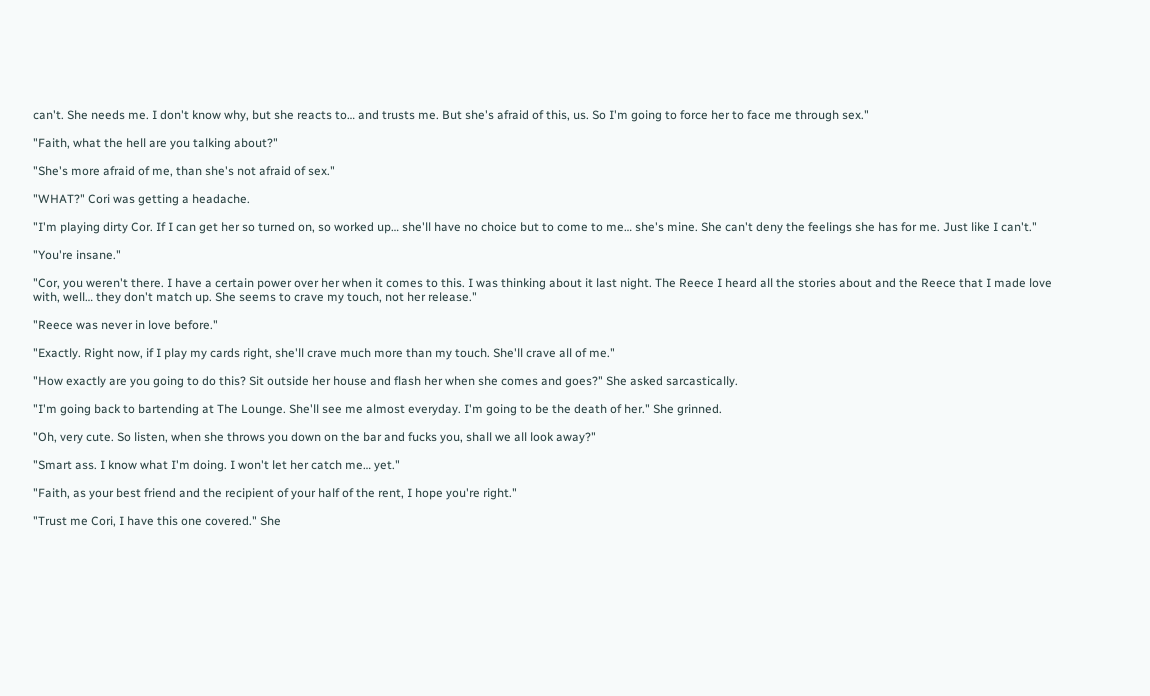can't. She needs me. I don't know why, but she reacts to… and trusts me. But she's afraid of this, us. So I'm going to force her to face me through sex."

"Faith, what the hell are you talking about?"

"She's more afraid of me, than she's not afraid of sex."

"WHAT?" Cori was getting a headache.

"I'm playing dirty Cor. If I can get her so turned on, so worked up… she'll have no choice but to come to me… she's mine. She can't deny the feelings she has for me. Just like I can't."

"You're insane."

"Cor, you weren't there. I have a certain power over her when it comes to this. I was thinking about it last night. The Reece I heard all the stories about and the Reece that I made love with, well… they don't match up. She seems to crave my touch, not her release."

"Reece was never in love before."

"Exactly. Right now, if I play my cards right, she'll crave much more than my touch. She'll crave all of me."

"How exactly are you going to do this? Sit outside her house and flash her when she comes and goes?" She asked sarcastically.

"I'm going back to bartending at The Lounge. She'll see me almost everyday. I'm going to be the death of her." She grinned.

"Oh, very cute. So listen, when she throws you down on the bar and fucks you, shall we all look away?"

"Smart ass. I know what I'm doing. I won't let her catch me… yet."

"Faith, as your best friend and the recipient of your half of the rent, I hope you're right."

"Trust me Cori, I have this one covered." She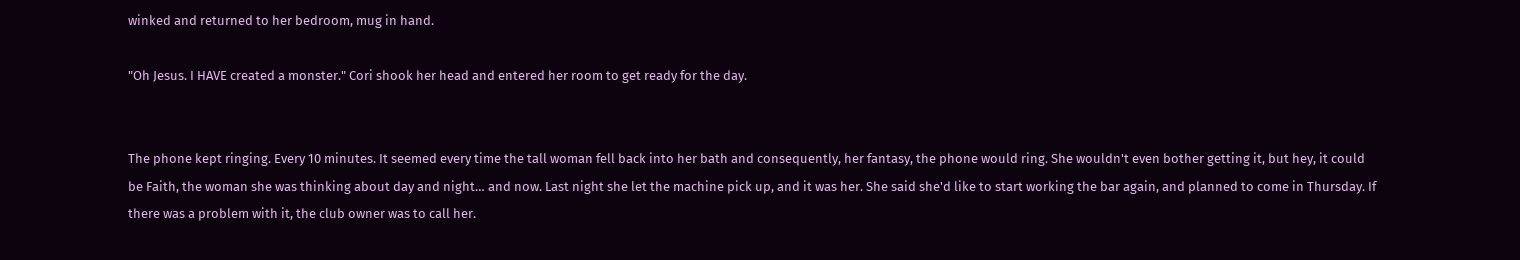winked and returned to her bedroom, mug in hand.

"Oh Jesus. I HAVE created a monster." Cori shook her head and entered her room to get ready for the day.


The phone kept ringing. Every 10 minutes. It seemed every time the tall woman fell back into her bath and consequently, her fantasy, the phone would ring. She wouldn't even bother getting it, but hey, it could be Faith, the woman she was thinking about day and night… and now. Last night she let the machine pick up, and it was her. She said she'd like to start working the bar again, and planned to come in Thursday. If there was a problem with it, the club owner was to call her.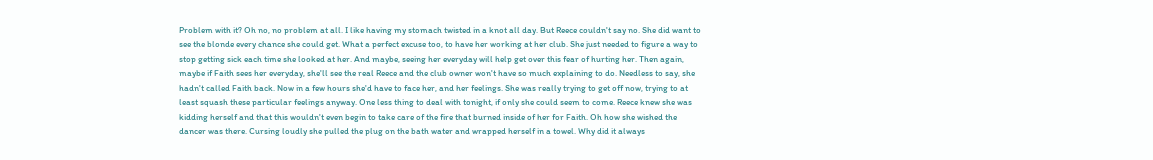Problem with it? Oh no, no problem at all. I like having my stomach twisted in a knot all day. But Reece couldn't say no. She did want to see the blonde every chance she could get. What a perfect excuse too, to have her working at her club. She just needed to figure a way to stop getting sick each time she looked at her. And maybe, seeing her everyday will help get over this fear of hurting her. Then again, maybe if Faith sees her everyday, she'll see the real Reece and the club owner won't have so much explaining to do. Needless to say, she hadn't called Faith back. Now in a few hours she'd have to face her, and her feelings. She was really trying to get off now, trying to at least squash these particular feelings anyway. One less thing to deal with tonight, if only she could seem to come. Reece knew she was kidding herself and that this wouldn't even begin to take care of the fire that burned inside of her for Faith. Oh how she wished the dancer was there. Cursing loudly she pulled the plug on the bath water and wrapped herself in a towel. Why did it always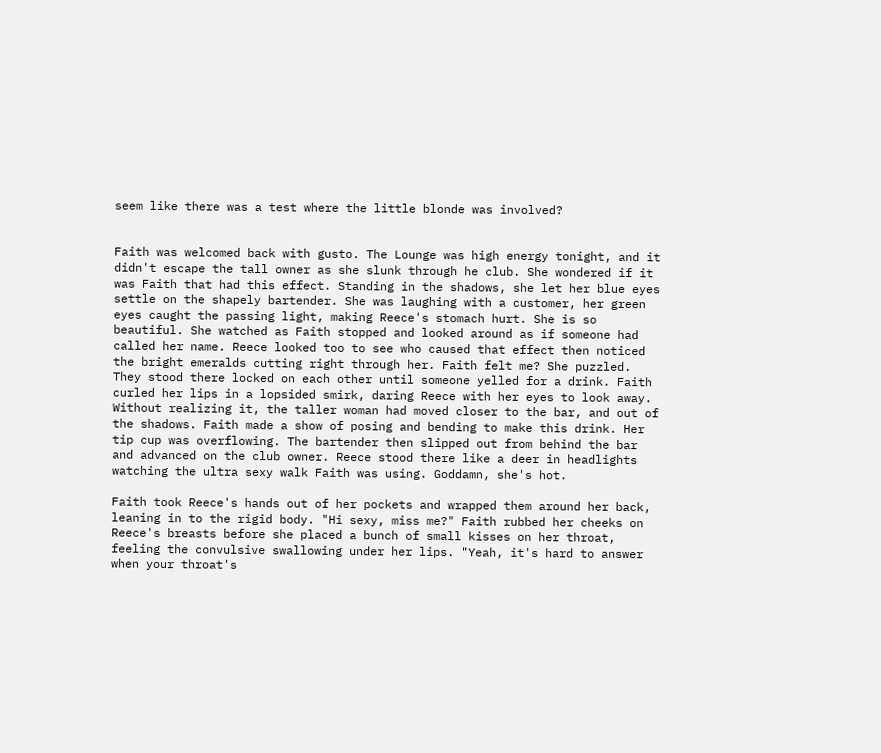seem like there was a test where the little blonde was involved?


Faith was welcomed back with gusto. The Lounge was high energy tonight, and it didn't escape the tall owner as she slunk through he club. She wondered if it was Faith that had this effect. Standing in the shadows, she let her blue eyes settle on the shapely bartender. She was laughing with a customer, her green eyes caught the passing light, making Reece's stomach hurt. She is so beautiful. She watched as Faith stopped and looked around as if someone had called her name. Reece looked too to see who caused that effect then noticed the bright emeralds cutting right through her. Faith felt me? She puzzled. They stood there locked on each other until someone yelled for a drink. Faith curled her lips in a lopsided smirk, daring Reece with her eyes to look away. Without realizing it, the taller woman had moved closer to the bar, and out of the shadows. Faith made a show of posing and bending to make this drink. Her tip cup was overflowing. The bartender then slipped out from behind the bar and advanced on the club owner. Reece stood there like a deer in headlights watching the ultra sexy walk Faith was using. Goddamn, she's hot.

Faith took Reece's hands out of her pockets and wrapped them around her back, leaning in to the rigid body. "Hi sexy, miss me?" Faith rubbed her cheeks on Reece's breasts before she placed a bunch of small kisses on her throat, feeling the convulsive swallowing under her lips. "Yeah, it's hard to answer when your throat's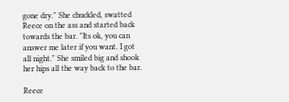gone dry." She chuckled, swatted Reece on the ass and started back towards the bar. "Its ok, you can answer me later if you want. I got all night." She smiled big and shook her hips all the way back to the bar.

Reece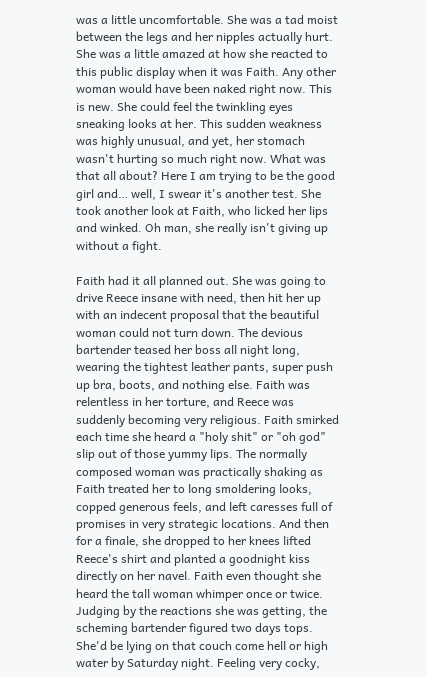was a little uncomfortable. She was a tad moist between the legs and her nipples actually hurt. She was a little amazed at how she reacted to this public display when it was Faith. Any other woman would have been naked right now. This is new. She could feel the twinkling eyes sneaking looks at her. This sudden weakness was highly unusual, and yet, her stomach wasn't hurting so much right now. What was that all about? Here I am trying to be the good girl and… well, I swear it's another test. She took another look at Faith, who licked her lips and winked. Oh man, she really isn't giving up without a fight.

Faith had it all planned out. She was going to drive Reece insane with need, then hit her up with an indecent proposal that the beautiful woman could not turn down. The devious bartender teased her boss all night long, wearing the tightest leather pants, super push up bra, boots, and nothing else. Faith was relentless in her torture, and Reece was suddenly becoming very religious. Faith smirked each time she heard a "holy shit" or "oh god" slip out of those yummy lips. The normally composed woman was practically shaking as Faith treated her to long smoldering looks, copped generous feels, and left caresses full of promises in very strategic locations. And then for a finale, she dropped to her knees lifted Reece's shirt and planted a goodnight kiss directly on her navel. Faith even thought she heard the tall woman whimper once or twice. Judging by the reactions she was getting, the scheming bartender figured two days tops. She'd be lying on that couch come hell or high water by Saturday night. Feeling very cocky,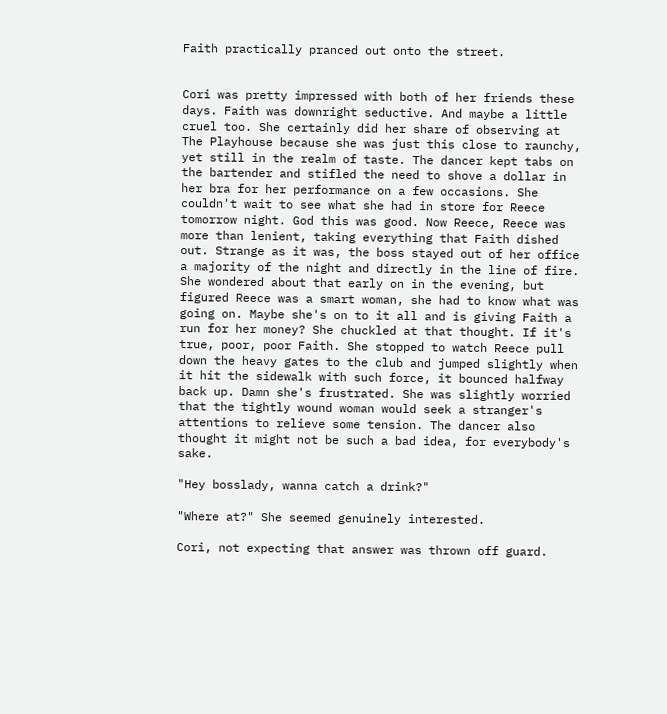Faith practically pranced out onto the street.


Cori was pretty impressed with both of her friends these days. Faith was downright seductive. And maybe a little cruel too. She certainly did her share of observing at The Playhouse because she was just this close to raunchy, yet still in the realm of taste. The dancer kept tabs on the bartender and stifled the need to shove a dollar in her bra for her performance on a few occasions. She couldn't wait to see what she had in store for Reece tomorrow night. God this was good. Now Reece, Reece was more than lenient, taking everything that Faith dished out. Strange as it was, the boss stayed out of her office a majority of the night and directly in the line of fire. She wondered about that early on in the evening, but figured Reece was a smart woman, she had to know what was going on. Maybe she's on to it all and is giving Faith a run for her money? She chuckled at that thought. If it's true, poor, poor Faith. She stopped to watch Reece pull down the heavy gates to the club and jumped slightly when it hit the sidewalk with such force, it bounced halfway back up. Damn she's frustrated. She was slightly worried that the tightly wound woman would seek a stranger's attentions to relieve some tension. The dancer also thought it might not be such a bad idea, for everybody's sake.

"Hey bosslady, wanna catch a drink?"

"Where at?" She seemed genuinely interested.

Cori, not expecting that answer was thrown off guard.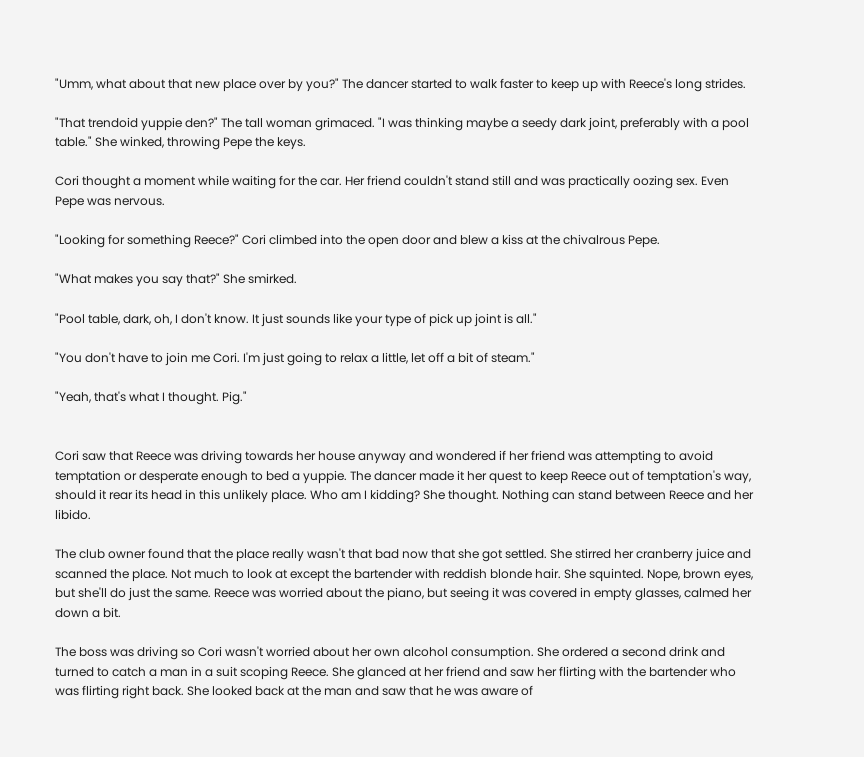"Umm, what about that new place over by you?" The dancer started to walk faster to keep up with Reece's long strides.

"That trendoid yuppie den?" The tall woman grimaced. "I was thinking maybe a seedy dark joint, preferably with a pool table." She winked, throwing Pepe the keys.

Cori thought a moment while waiting for the car. Her friend couldn't stand still and was practically oozing sex. Even Pepe was nervous.

"Looking for something Reece?" Cori climbed into the open door and blew a kiss at the chivalrous Pepe.

"What makes you say that?" She smirked.

"Pool table, dark, oh, I don't know. It just sounds like your type of pick up joint is all."

"You don't have to join me Cori. I'm just going to relax a little, let off a bit of steam."

"Yeah, that's what I thought. Pig."


Cori saw that Reece was driving towards her house anyway and wondered if her friend was attempting to avoid temptation or desperate enough to bed a yuppie. The dancer made it her quest to keep Reece out of temptation's way, should it rear its head in this unlikely place. Who am I kidding? She thought. Nothing can stand between Reece and her libido.

The club owner found that the place really wasn't that bad now that she got settled. She stirred her cranberry juice and scanned the place. Not much to look at except the bartender with reddish blonde hair. She squinted. Nope, brown eyes, but she'll do just the same. Reece was worried about the piano, but seeing it was covered in empty glasses, calmed her down a bit.

The boss was driving so Cori wasn't worried about her own alcohol consumption. She ordered a second drink and turned to catch a man in a suit scoping Reece. She glanced at her friend and saw her flirting with the bartender who was flirting right back. She looked back at the man and saw that he was aware of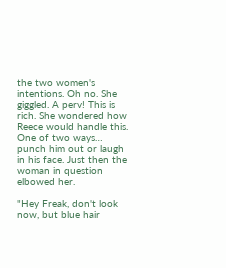the two women's intentions. Oh no. She giggled. A perv! This is rich. She wondered how Reece would handle this. One of two ways… punch him out or laugh in his face. Just then the woman in question elbowed her.

"Hey Freak, don't look now, but blue hair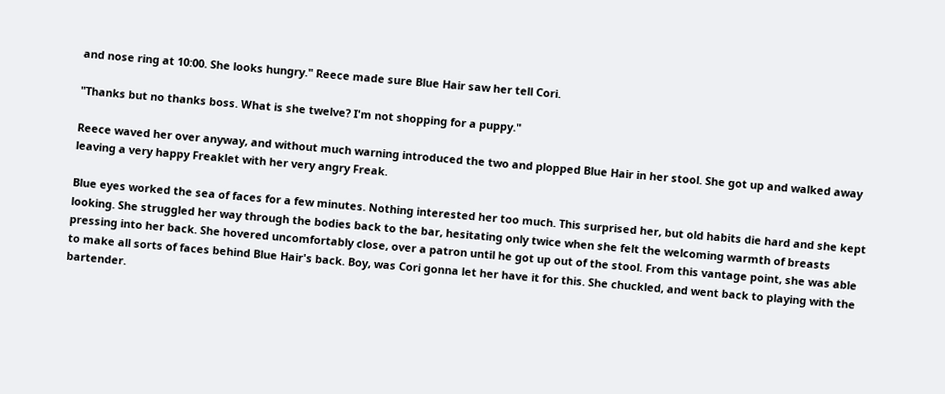and nose ring at 10:00. She looks hungry." Reece made sure Blue Hair saw her tell Cori.

"Thanks but no thanks boss. What is she twelve? I'm not shopping for a puppy."

Reece waved her over anyway, and without much warning introduced the two and plopped Blue Hair in her stool. She got up and walked away leaving a very happy Freaklet with her very angry Freak.

Blue eyes worked the sea of faces for a few minutes. Nothing interested her too much. This surprised her, but old habits die hard and she kept looking. She struggled her way through the bodies back to the bar, hesitating only twice when she felt the welcoming warmth of breasts pressing into her back. She hovered uncomfortably close, over a patron until he got up out of the stool. From this vantage point, she was able to make all sorts of faces behind Blue Hair's back. Boy, was Cori gonna let her have it for this. She chuckled, and went back to playing with the bartender.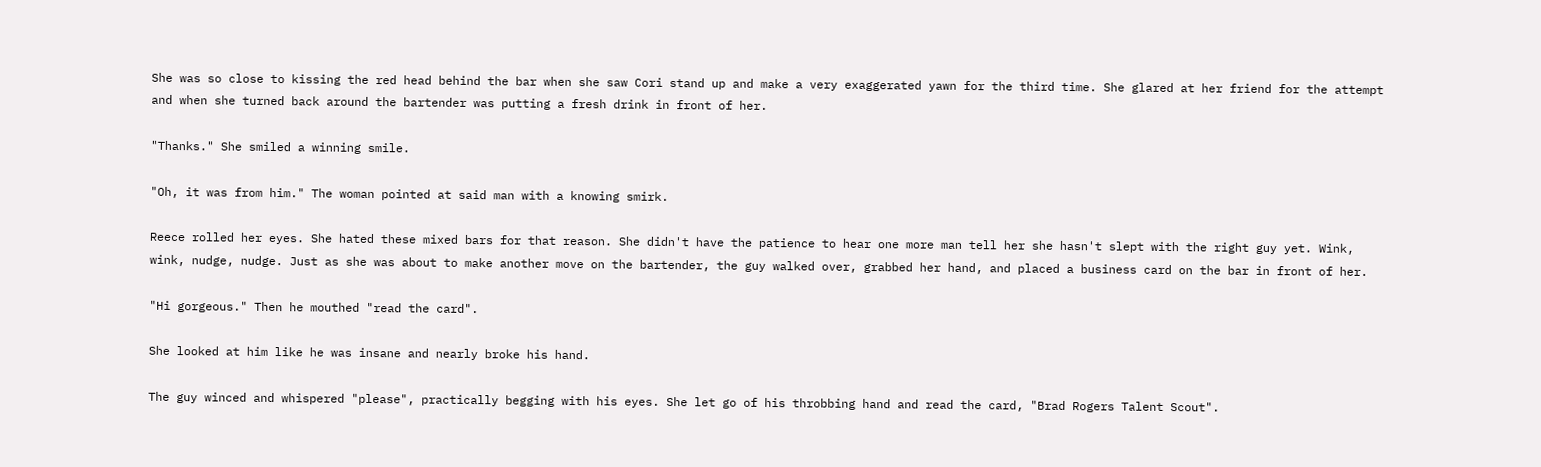She was so close to kissing the red head behind the bar when she saw Cori stand up and make a very exaggerated yawn for the third time. She glared at her friend for the attempt and when she turned back around the bartender was putting a fresh drink in front of her.

"Thanks." She smiled a winning smile.

"Oh, it was from him." The woman pointed at said man with a knowing smirk.

Reece rolled her eyes. She hated these mixed bars for that reason. She didn't have the patience to hear one more man tell her she hasn't slept with the right guy yet. Wink, wink, nudge, nudge. Just as she was about to make another move on the bartender, the guy walked over, grabbed her hand, and placed a business card on the bar in front of her.

"Hi gorgeous." Then he mouthed "read the card".

She looked at him like he was insane and nearly broke his hand.

The guy winced and whispered "please", practically begging with his eyes. She let go of his throbbing hand and read the card, "Brad Rogers Talent Scout".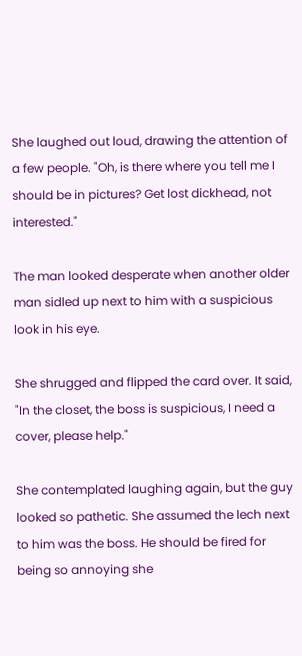She laughed out loud, drawing the attention of a few people. "Oh, is there where you tell me I should be in pictures? Get lost dickhead, not interested."

The man looked desperate when another older man sidled up next to him with a suspicious look in his eye.

She shrugged and flipped the card over. It said, "In the closet, the boss is suspicious, I need a cover, please help."

She contemplated laughing again, but the guy looked so pathetic. She assumed the lech next to him was the boss. He should be fired for being so annoying she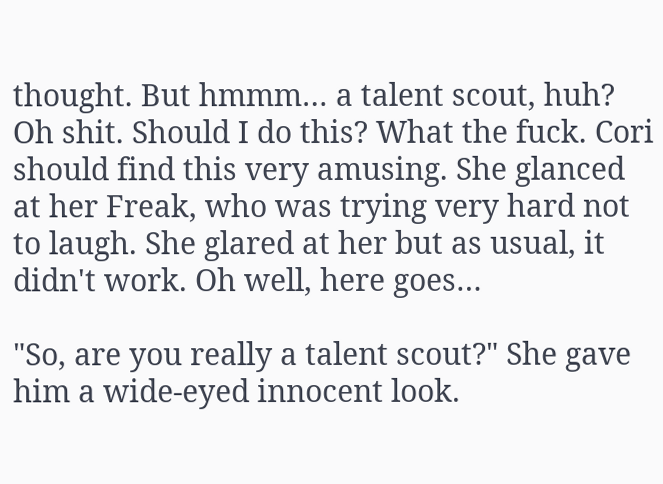thought. But hmmm… a talent scout, huh? Oh shit. Should I do this? What the fuck. Cori should find this very amusing. She glanced at her Freak, who was trying very hard not to laugh. She glared at her but as usual, it didn't work. Oh well, here goes…

"So, are you really a talent scout?" She gave him a wide-eyed innocent look.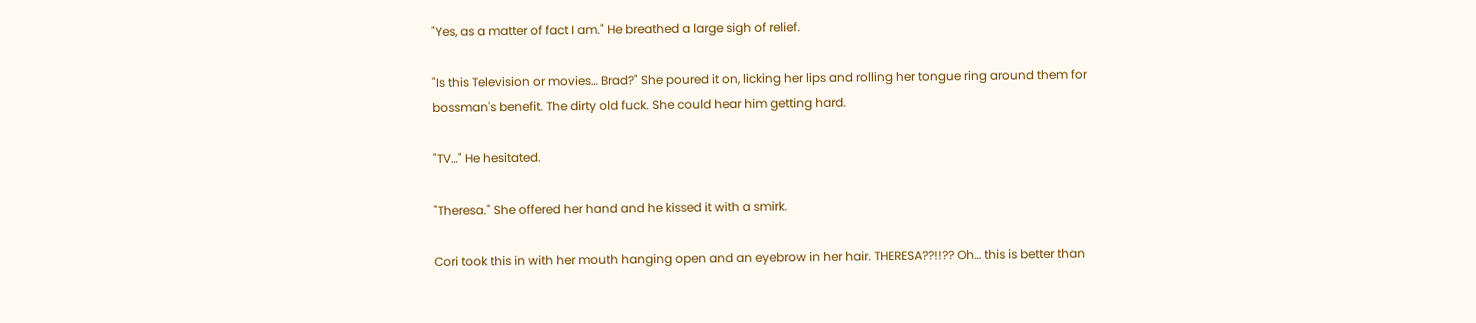"Yes, as a matter of fact I am." He breathed a large sigh of relief.

"Is this Television or movies… Brad?" She poured it on, licking her lips and rolling her tongue ring around them for bossman's benefit. The dirty old fuck. She could hear him getting hard.

"TV…" He hesitated.

"Theresa." She offered her hand and he kissed it with a smirk.

Cori took this in with her mouth hanging open and an eyebrow in her hair. THERESA??!!?? Oh… this is better than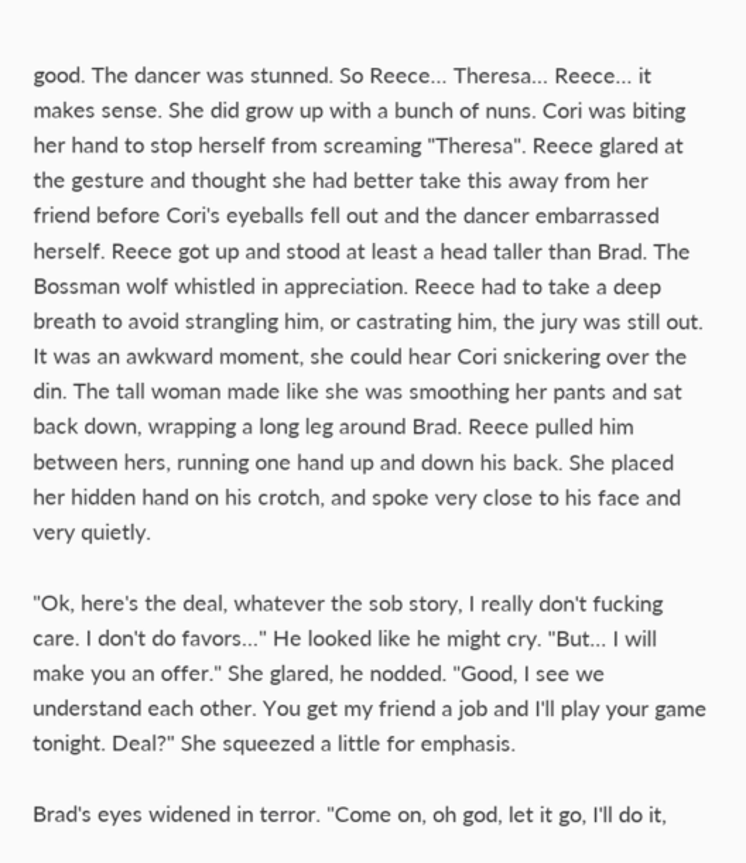good. The dancer was stunned. So Reece… Theresa… Reece… it makes sense. She did grow up with a bunch of nuns. Cori was biting her hand to stop herself from screaming "Theresa". Reece glared at the gesture and thought she had better take this away from her friend before Cori's eyeballs fell out and the dancer embarrassed herself. Reece got up and stood at least a head taller than Brad. The Bossman wolf whistled in appreciation. Reece had to take a deep breath to avoid strangling him, or castrating him, the jury was still out. It was an awkward moment, she could hear Cori snickering over the din. The tall woman made like she was smoothing her pants and sat back down, wrapping a long leg around Brad. Reece pulled him between hers, running one hand up and down his back. She placed her hidden hand on his crotch, and spoke very close to his face and very quietly.

"Ok, here's the deal, whatever the sob story, I really don't fucking care. I don't do favors…" He looked like he might cry. "But… I will make you an offer." She glared, he nodded. "Good, I see we understand each other. You get my friend a job and I'll play your game tonight. Deal?" She squeezed a little for emphasis.

Brad's eyes widened in terror. "Come on, oh god, let it go, I'll do it,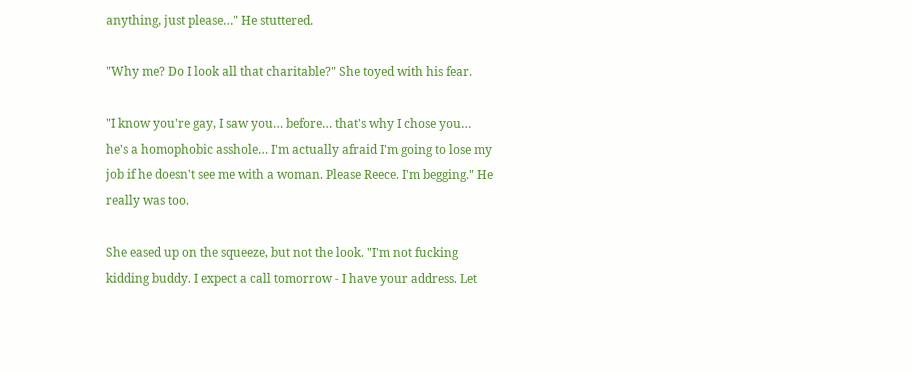anything, just please…" He stuttered.

"Why me? Do I look all that charitable?" She toyed with his fear.

"I know you're gay, I saw you… before… that's why I chose you… he's a homophobic asshole… I'm actually afraid I'm going to lose my job if he doesn't see me with a woman. Please Reece. I'm begging." He really was too.

She eased up on the squeeze, but not the look. "I'm not fucking kidding buddy. I expect a call tomorrow - I have your address. Let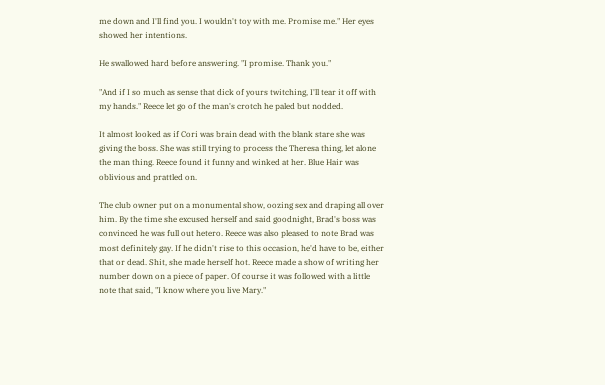me down and I'll find you. I wouldn't toy with me. Promise me." Her eyes showed her intentions.

He swallowed hard before answering. "I promise. Thank you."

"And if I so much as sense that dick of yours twitching, I'll tear it off with my hands." Reece let go of the man's crotch he paled but nodded.

It almost looked as if Cori was brain dead with the blank stare she was giving the boss. She was still trying to process the Theresa thing, let alone the man thing. Reece found it funny and winked at her. Blue Hair was oblivious and prattled on.

The club owner put on a monumental show, oozing sex and draping all over him. By the time she excused herself and said goodnight, Brad's boss was convinced he was full out hetero. Reece was also pleased to note Brad was most definitely gay. If he didn't rise to this occasion, he'd have to be, either that or dead. Shit, she made herself hot. Reece made a show of writing her number down on a piece of paper. Of course it was followed with a little note that said, "I know where you live Mary."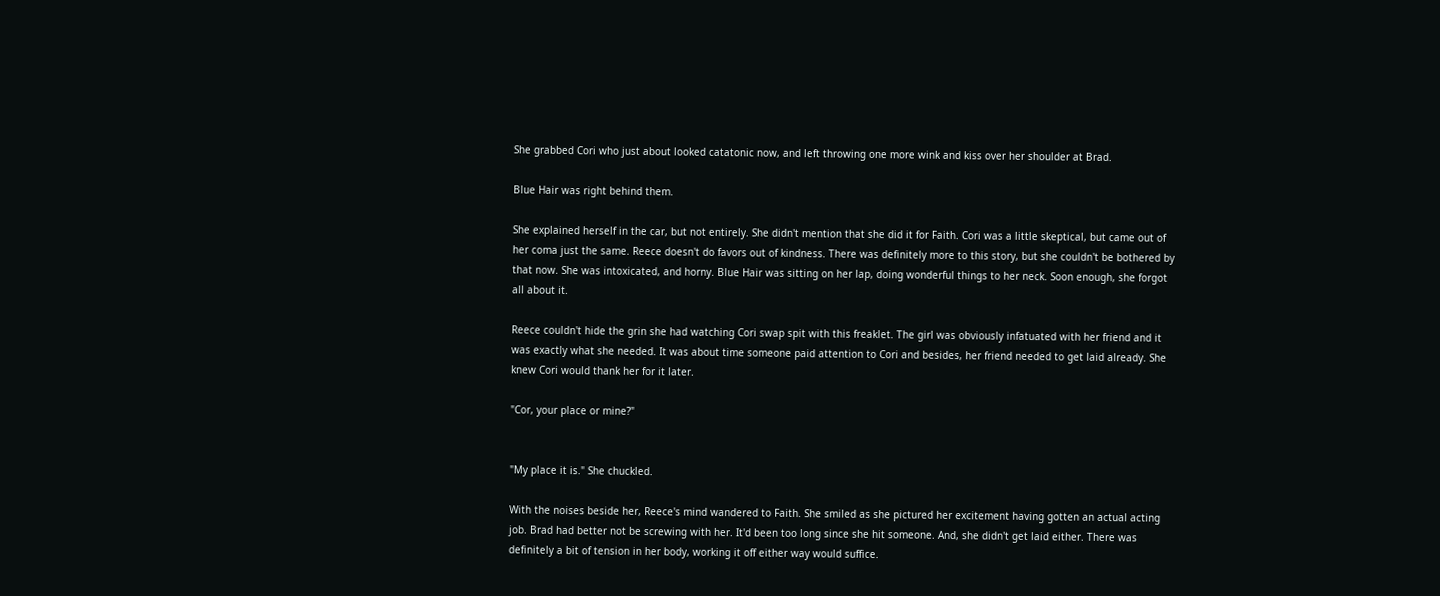She grabbed Cori who just about looked catatonic now, and left throwing one more wink and kiss over her shoulder at Brad.

Blue Hair was right behind them.

She explained herself in the car, but not entirely. She didn't mention that she did it for Faith. Cori was a little skeptical, but came out of her coma just the same. Reece doesn't do favors out of kindness. There was definitely more to this story, but she couldn't be bothered by that now. She was intoxicated, and horny. Blue Hair was sitting on her lap, doing wonderful things to her neck. Soon enough, she forgot all about it.

Reece couldn't hide the grin she had watching Cori swap spit with this freaklet. The girl was obviously infatuated with her friend and it was exactly what she needed. It was about time someone paid attention to Cori and besides, her friend needed to get laid already. She knew Cori would thank her for it later.

"Cor, your place or mine?"


"My place it is." She chuckled.

With the noises beside her, Reece's mind wandered to Faith. She smiled as she pictured her excitement having gotten an actual acting job. Brad had better not be screwing with her. It'd been too long since she hit someone. And, she didn't get laid either. There was definitely a bit of tension in her body, working it off either way would suffice.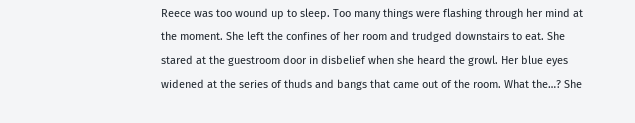Reece was too wound up to sleep. Too many things were flashing through her mind at the moment. She left the confines of her room and trudged downstairs to eat. She stared at the guestroom door in disbelief when she heard the growl. Her blue eyes widened at the series of thuds and bangs that came out of the room. What the…? She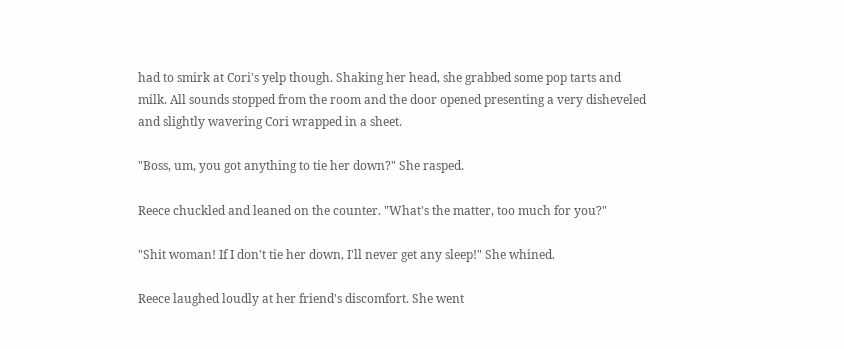had to smirk at Cori's yelp though. Shaking her head, she grabbed some pop tarts and milk. All sounds stopped from the room and the door opened presenting a very disheveled and slightly wavering Cori wrapped in a sheet.

"Boss, um, you got anything to tie her down?" She rasped.

Reece chuckled and leaned on the counter. "What's the matter, too much for you?"

"Shit woman! If I don't tie her down, I'll never get any sleep!" She whined.

Reece laughed loudly at her friend's discomfort. She went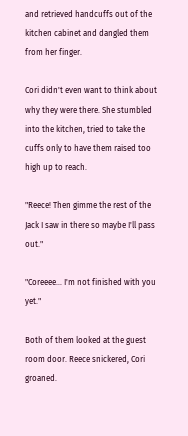and retrieved handcuffs out of the kitchen cabinet and dangled them from her finger.

Cori didn't even want to think about why they were there. She stumbled into the kitchen, tried to take the cuffs only to have them raised too high up to reach.

"Reece! Then gimme the rest of the Jack I saw in there so maybe I'll pass out."

"Coreeee… I'm not finished with you yet."

Both of them looked at the guest room door. Reece snickered, Cori groaned.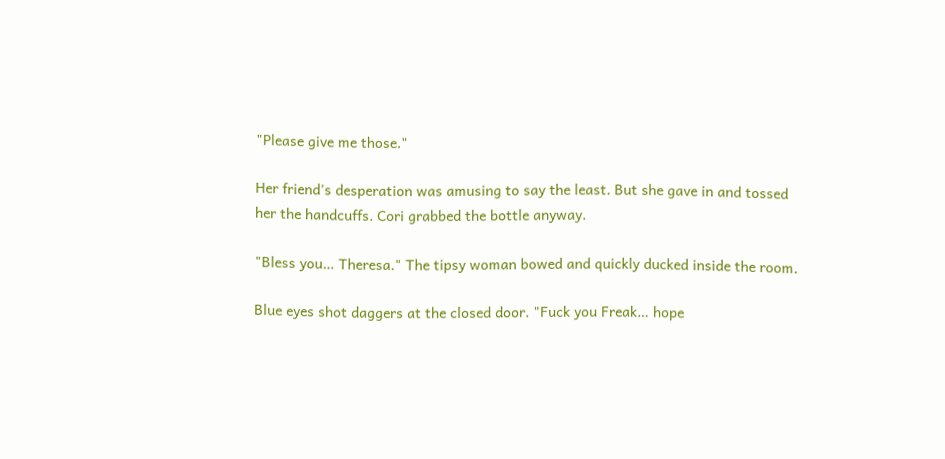"Please give me those."

Her friend's desperation was amusing to say the least. But she gave in and tossed her the handcuffs. Cori grabbed the bottle anyway.

"Bless you… Theresa." The tipsy woman bowed and quickly ducked inside the room.

Blue eyes shot daggers at the closed door. "Fuck you Freak… hope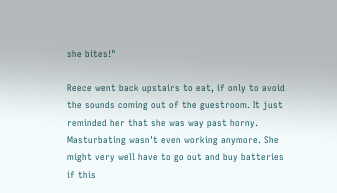she bites!"

Reece went back upstairs to eat, if only to avoid the sounds coming out of the guestroom. It just reminded her that she was way past horny. Masturbating wasn't even working anymore. She might very well have to go out and buy batteries if this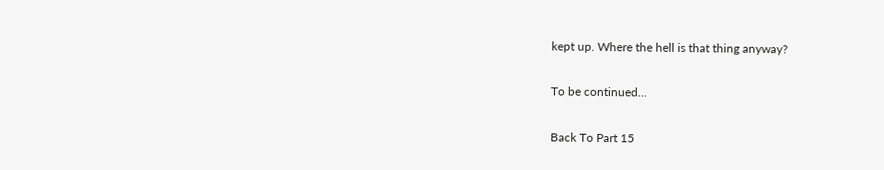kept up. Where the hell is that thing anyway?

To be continued...

Back To Part 15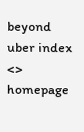beyond uber index <> homepage